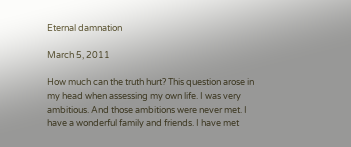Eternal damnation

March 5, 2011

How much can the truth hurt? This question arose in my head when assessing my own life. I was very ambitious. And those ambitions were never met. I have a wonderful family and friends. I have met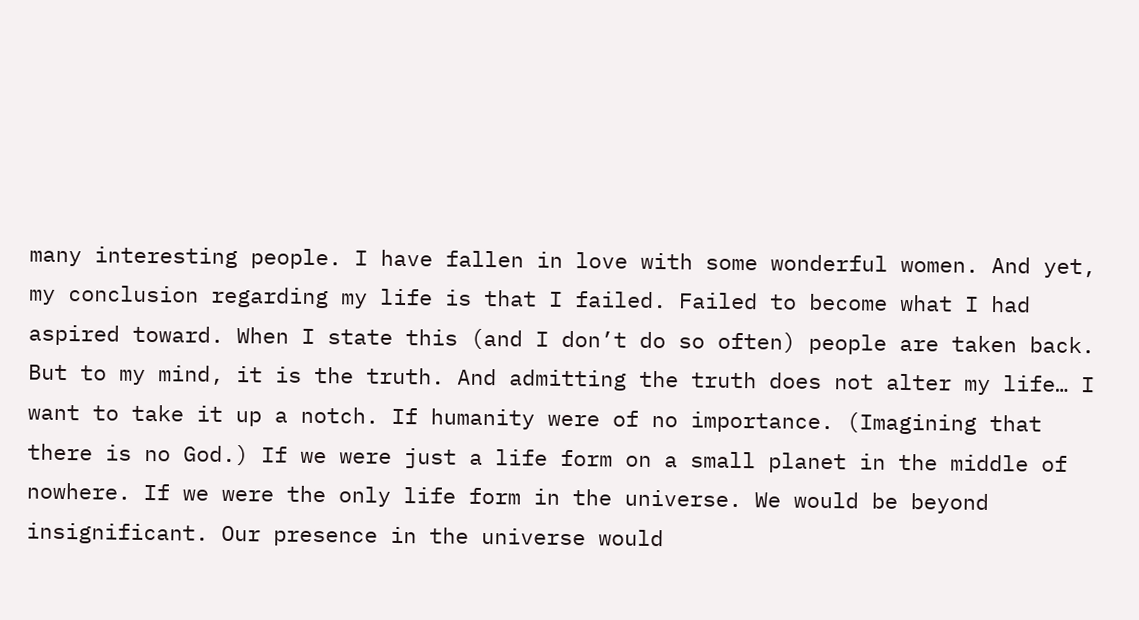many interesting people. I have fallen in love with some wonderful women. And yet, my conclusion regarding my life is that I failed. Failed to become what I had aspired toward. When I state this (and I don’t do so often) people are taken back. But to my mind, it is the truth. And admitting the truth does not alter my life… I want to take it up a notch. If humanity were of no importance. (Imagining that there is no God.) If we were just a life form on a small planet in the middle of nowhere. If we were the only life form in the universe. We would be beyond insignificant. Our presence in the universe would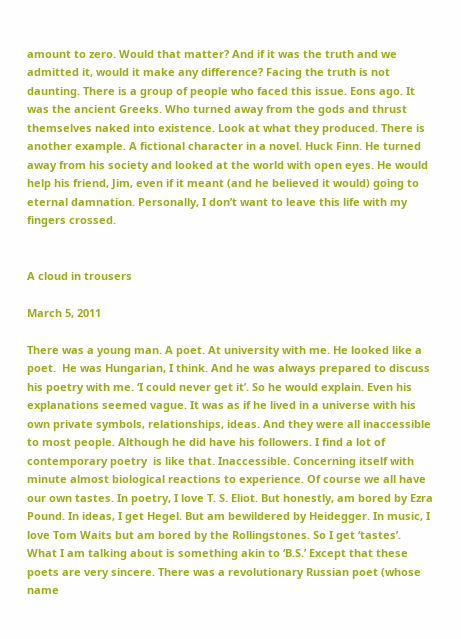amount to zero. Would that matter? And if it was the truth and we admitted it, would it make any difference? Facing the truth is not daunting. There is a group of people who faced this issue. Eons ago. It was the ancient Greeks. Who turned away from the gods and thrust themselves naked into existence. Look at what they produced. There is another example. A fictional character in a novel. Huck Finn. He turned away from his society and looked at the world with open eyes. He would help his friend, Jim, even if it meant (and he believed it would) going to eternal damnation. Personally, I don’t want to leave this life with my fingers crossed.


A cloud in trousers

March 5, 2011

There was a young man. A poet. At university with me. He looked like a  poet.  He was Hungarian, I think. And he was always prepared to discuss his poetry with me. ‘I could never get it’. So he would explain. Even his explanations seemed vague. It was as if he lived in a universe with his own private symbols, relationships, ideas. And they were all inaccessible to most people. Although he did have his followers. I find a lot of contemporary poetry  is like that. Inaccessible. Concerning itself with minute almost biological reactions to experience. Of course we all have our own tastes. In poetry, I love T. S. Eliot. But honestly, am bored by Ezra Pound. In ideas, I get Hegel. But am bewildered by Heidegger. In music, I love Tom Waits but am bored by the Rollingstones. So I get ‘tastes’. What I am talking about is something akin to ‘B.S.’ Except that these poets are very sincere. There was a revolutionary Russian poet (whose name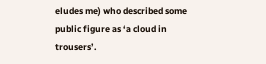eludes me) who described some public figure as ‘a cloud in trousers’.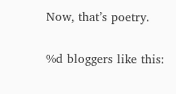Now, that’s poetry.

%d bloggers like this: